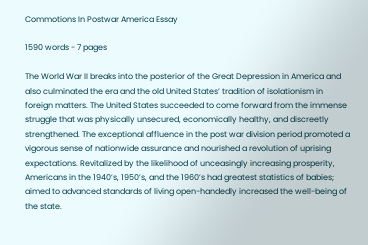Commotions In Postwar America Essay

1590 words - 7 pages

The World War II breaks into the posterior of the Great Depression in America and also culminated the era and the old United States’ tradition of isolationism in foreign matters. The United States succeeded to come forward from the immense struggle that was physically unsecured, economically healthy, and discreetly strengthened. The exceptional affluence in the post war division period promoted a vigorous sense of nationwide assurance and nourished a revolution of uprising expectations. Revitalized by the likelihood of unceasingly increasing prosperity, Americans in the 1940’s, 1950’s, and the 1960’s had greatest statistics of babies; aimed to advanced standards of living open-handedly increased the well-being of the state.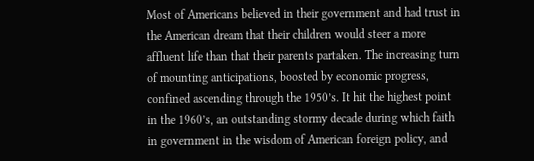Most of Americans believed in their government and had trust in the American dream that their children would steer a more affluent life than that their parents partaken. The increasing turn of mounting anticipations, boosted by economic progress, confined ascending through the 1950’s. It hit the highest point in the 1960’s, an outstanding stormy decade during which faith in government in the wisdom of American foreign policy, and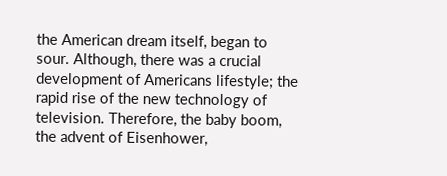the American dream itself, began to sour. Although, there was a crucial development of Americans lifestyle; the rapid rise of the new technology of television. Therefore, the baby boom, the advent of Eisenhower,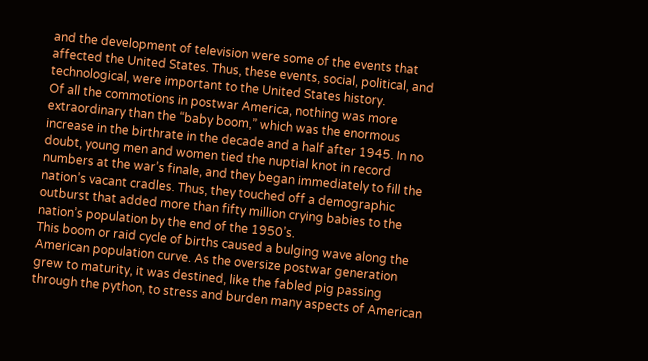and the development of television were some of the events that affected the United States. Thus, these events, social, political, and technological, were important to the United States history.
Of all the commotions in postwar America, nothing was more extraordinary than the “baby boom,” which was the enormous increase in the birthrate in the decade and a half after 1945. In no doubt, young men and women tied the nuptial knot in record numbers at the war’s finale, and they began immediately to fill the nation’s vacant cradles. Thus, they touched off a demographic outburst that added more than fifty million crying babies to the nation’s population by the end of the 1950’s.
This boom or raid cycle of births caused a bulging wave along the American population curve. As the oversize postwar generation grew to maturity, it was destined, like the fabled pig passing through the python, to stress and burden many aspects of American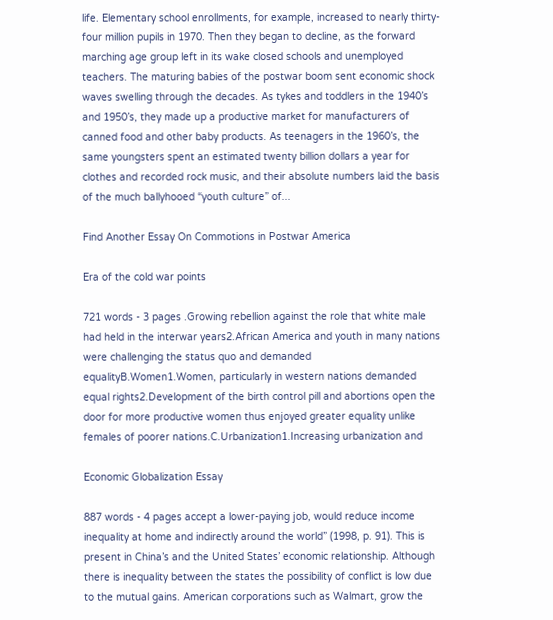life. Elementary school enrollments, for example, increased to nearly thirty-four million pupils in 1970. Then they began to decline, as the forward marching age group left in its wake closed schools and unemployed teachers. The maturing babies of the postwar boom sent economic shock waves swelling through the decades. As tykes and toddlers in the 1940’s and 1950’s, they made up a productive market for manufacturers of canned food and other baby products. As teenagers in the 1960’s, the same youngsters spent an estimated twenty billion dollars a year for clothes and recorded rock music, and their absolute numbers laid the basis of the much ballyhooed “youth culture” of...

Find Another Essay On Commotions in Postwar America

Era of the cold war points

721 words - 3 pages .Growing rebellion against the role that white male had held in the interwar years2.African America and youth in many nations were challenging the status quo and demanded equalityB.Women1.Women, particularly in western nations demanded equal rights2.Development of the birth control pill and abortions open the door for more productive women thus enjoyed greater equality unlike females of poorer nations.C.Urbanization1.Increasing urbanization and

Economic Globalization Essay

887 words - 4 pages accept a lower-paying job, would reduce income inequality at home and indirectly around the world” (1998, p. 91). This is present in China’s and the United States’ economic relationship. Although there is inequality between the states the possibility of conflict is low due to the mutual gains. American corporations such as Walmart, grow the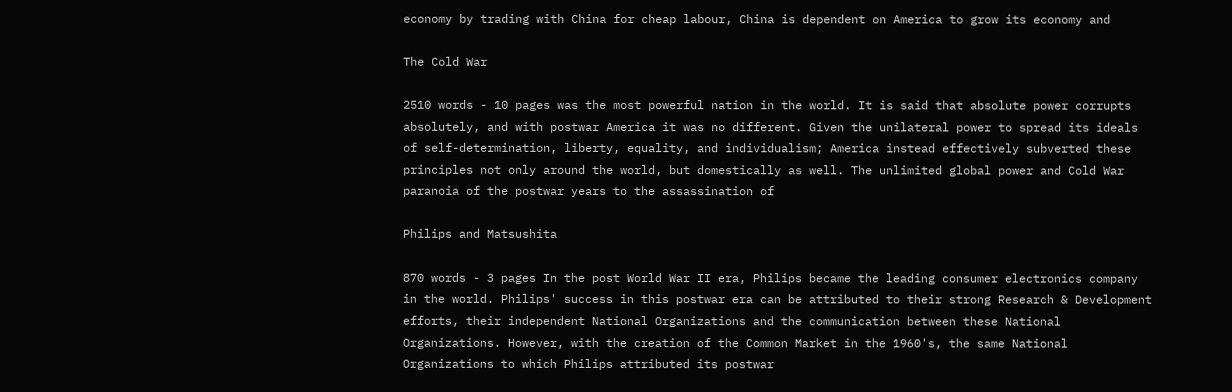economy by trading with China for cheap labour, China is dependent on America to grow its economy and

The Cold War

2510 words - 10 pages was the most powerful nation in the world. It is said that absolute power corrupts absolutely, and with postwar America it was no different. Given the unilateral power to spread its ideals of self-determination, liberty, equality, and individualism; America instead effectively subverted these principles not only around the world, but domestically as well. The unlimited global power and Cold War paranoia of the postwar years to the assassination of

Philips and Matsushita

870 words - 3 pages In the post World War II era, Philips became the leading consumer electronics company in the world. Philips' success in this postwar era can be attributed to their strong Research & Development efforts, their independent National Organizations and the communication between these National Organizations. However, with the creation of the Common Market in the 1960's, the same National Organizations to which Philips attributed its postwar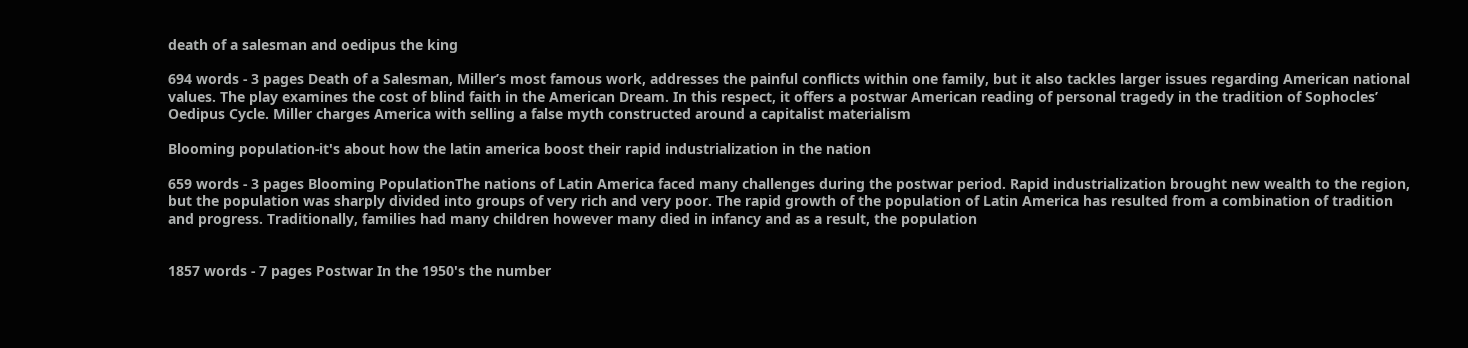death of a salesman and oedipus the king

694 words - 3 pages Death of a Salesman, Miller’s most famous work, addresses the painful conflicts within one family, but it also tackles larger issues regarding American national values. The play examines the cost of blind faith in the American Dream. In this respect, it offers a postwar American reading of personal tragedy in the tradition of Sophocles’ Oedipus Cycle. Miller charges America with selling a false myth constructed around a capitalist materialism

Blooming population-it's about how the latin america boost their rapid industrialization in the nation

659 words - 3 pages Blooming PopulationThe nations of Latin America faced many challenges during the postwar period. Rapid industrialization brought new wealth to the region, but the population was sharply divided into groups of very rich and very poor. The rapid growth of the population of Latin America has resulted from a combination of tradition and progress. Traditionally, families had many children however many died in infancy and as a result, the population


1857 words - 7 pages Postwar In the 1950's the number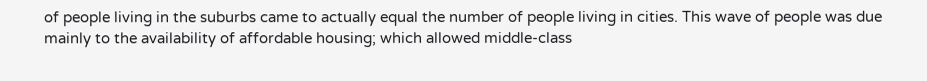of people living in the suburbs came to actually equal the number of people living in cities. This wave of people was due mainly to the availability of affordable housing; which allowed middle-class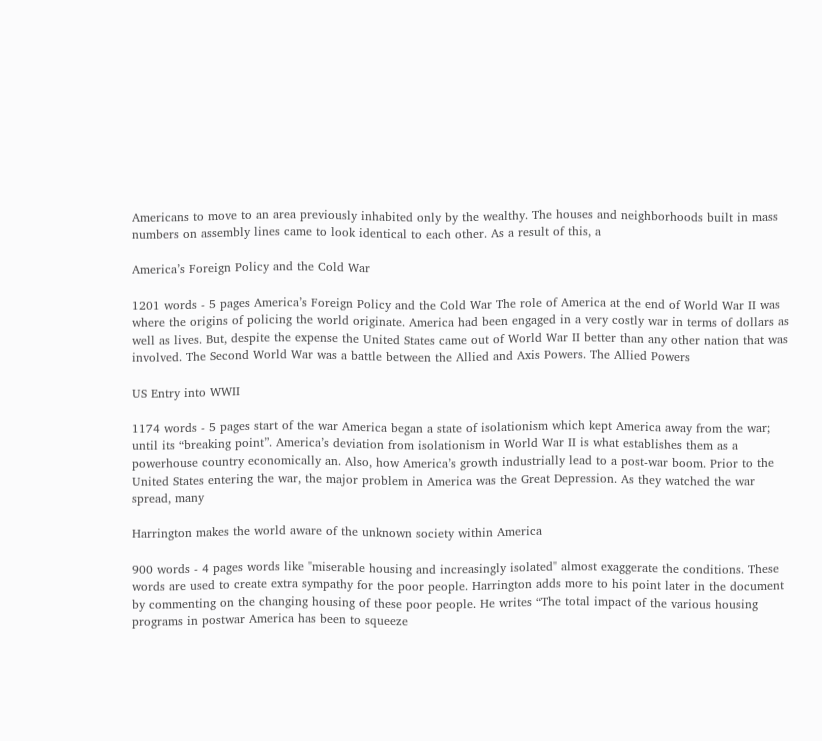Americans to move to an area previously inhabited only by the wealthy. The houses and neighborhoods built in mass numbers on assembly lines came to look identical to each other. As a result of this, a

America’s Foreign Policy and the Cold War

1201 words - 5 pages America’s Foreign Policy and the Cold War The role of America at the end of World War II was where the origins of policing the world originate. America had been engaged in a very costly war in terms of dollars as well as lives. But, despite the expense the United States came out of World War II better than any other nation that was involved. The Second World War was a battle between the Allied and Axis Powers. The Allied Powers

US Entry into WWII

1174 words - 5 pages start of the war America began a state of isolationism which kept America away from the war; until its “breaking point”. America’s deviation from isolationism in World War II is what establishes them as a powerhouse country economically an. Also, how America’s growth industrially lead to a post-war boom. Prior to the United States entering the war, the major problem in America was the Great Depression. As they watched the war spread, many

Harrington makes the world aware of the unknown society within America

900 words - 4 pages words like "miserable housing and increasingly isolated" almost exaggerate the conditions. These words are used to create extra sympathy for the poor people. Harrington adds more to his point later in the document by commenting on the changing housing of these poor people. He writes “The total impact of the various housing programs in postwar America has been to squeeze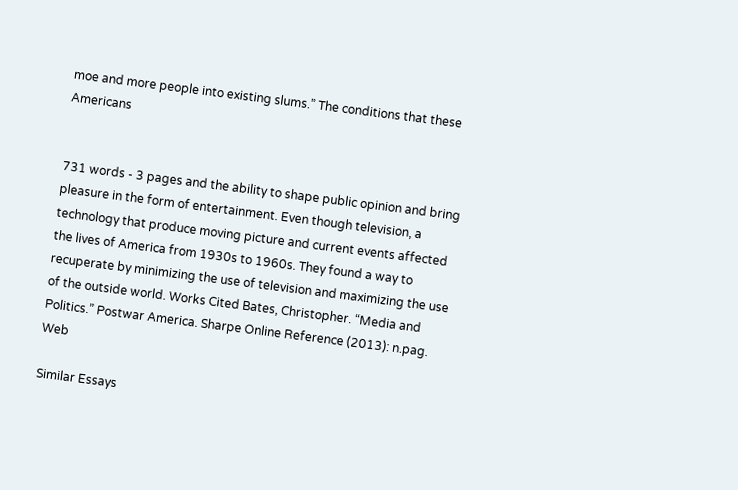moe and more people into existing slums.” The conditions that these Americans


731 words - 3 pages and the ability to shape public opinion and bring pleasure in the form of entertainment. Even though television, a technology that produce moving picture and current events affected the lives of America from 1930s to 1960s. They found a way to recuperate by minimizing the use of television and maximizing the use of the outside world. Works Cited Bates, Christopher. “Media and Politics.” Postwar America. Sharpe Online Reference (2013): n.pag. Web

Similar Essays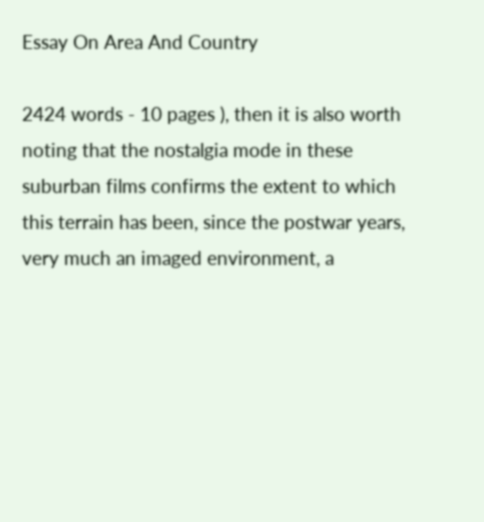Essay On Area And Country

2424 words - 10 pages ), then it is also worth noting that the nostalgia mode in these suburban films confirms the extent to which this terrain has been, since the postwar years, very much an imaged environment, a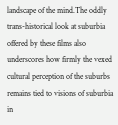landscape of the mind.The oddly trans-historical look at suburbia offered by these films also underscores how firmly the vexed cultural perception of the suburbs remains tied to visions of suburbia in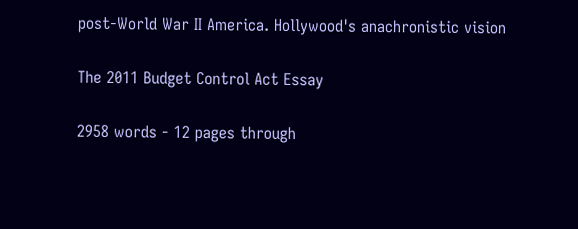post-World War II America. Hollywood's anachronistic vision

The 2011 Budget Control Act Essay

2958 words - 12 pages through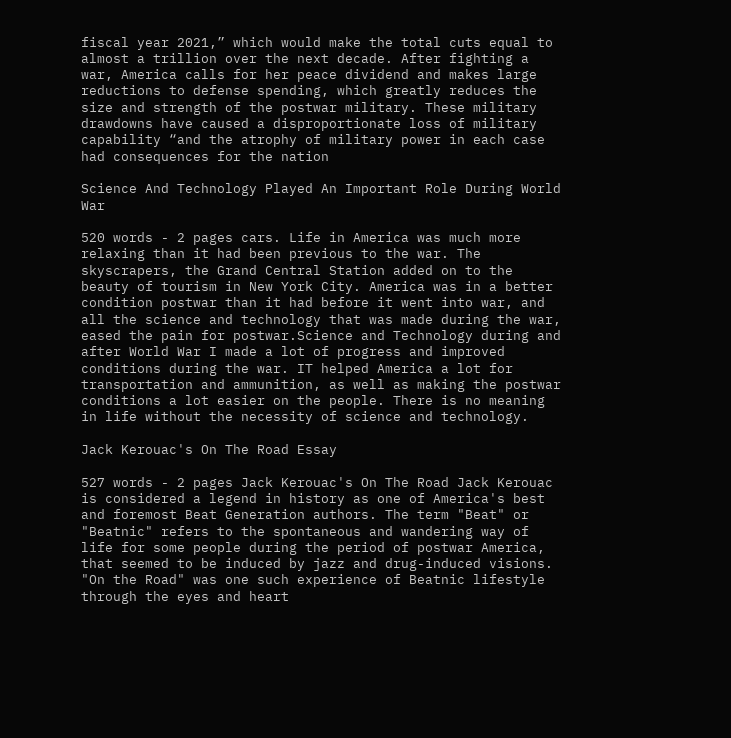fiscal year 2021,” which would make the total cuts equal to almost a trillion over the next decade. After fighting a war, America calls for her peace dividend and makes large reductions to defense spending, which greatly reduces the size and strength of the postwar military. These military drawdowns have caused a disproportionate loss of military capability “and the atrophy of military power in each case had consequences for the nation

Science And Technology Played An Important Role During World War

520 words - 2 pages cars. Life in America was much more relaxing than it had been previous to the war. The skyscrapers, the Grand Central Station added on to the beauty of tourism in New York City. America was in a better condition postwar than it had before it went into war, and all the science and technology that was made during the war, eased the pain for postwar.Science and Technology during and after World War I made a lot of progress and improved conditions during the war. IT helped America a lot for transportation and ammunition, as well as making the postwar conditions a lot easier on the people. There is no meaning in life without the necessity of science and technology.

Jack Kerouac's On The Road Essay

527 words - 2 pages Jack Kerouac's On The Road Jack Kerouac is considered a legend in history as one of America's best and foremost Beat Generation authors. The term "Beat" or "Beatnic" refers to the spontaneous and wandering way of life for some people during the period of postwar America, that seemed to be induced by jazz and drug-induced visions. "On the Road" was one such experience of Beatnic lifestyle through the eyes and heart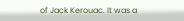of Jack Kerouac. It was a